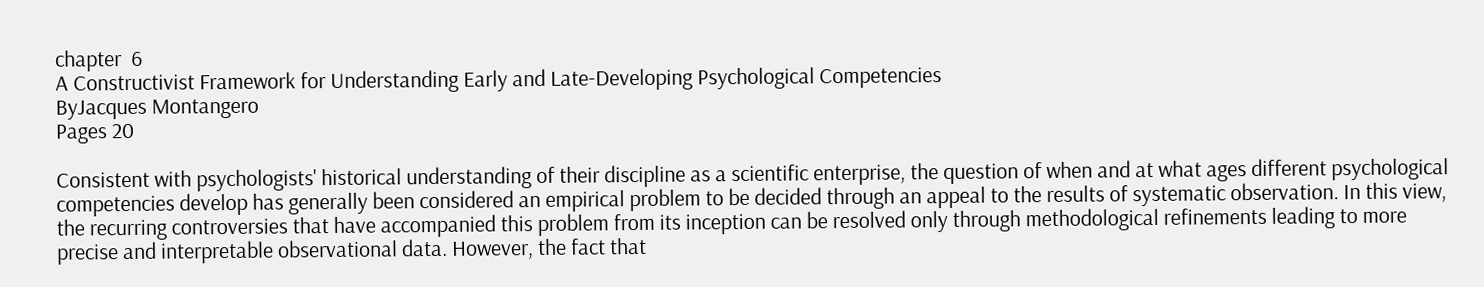chapter  6
A Constructivist Framework for Understanding Early and Late-Developing Psychological Competencies
ByJacques Montangero
Pages 20

Consistent with psychologists' historical understanding of their discipline as a scientific enterprise, the question of when and at what ages different psychological competencies develop has generally been considered an empirical problem to be decided through an appeal to the results of systematic observation. In this view, the recurring controversies that have accompanied this problem from its inception can be resolved only through methodological refinements leading to more precise and interpretable observational data. However, the fact that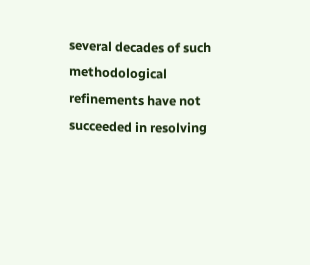several decades of such methodological refinements have not succeeded in resolving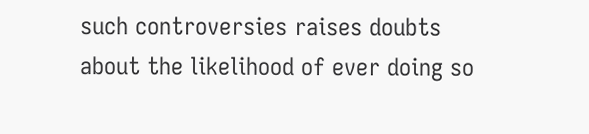such controversies raises doubts about the likelihood of ever doing so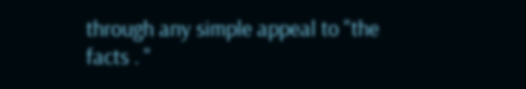through any simple appeal to "the facts . "